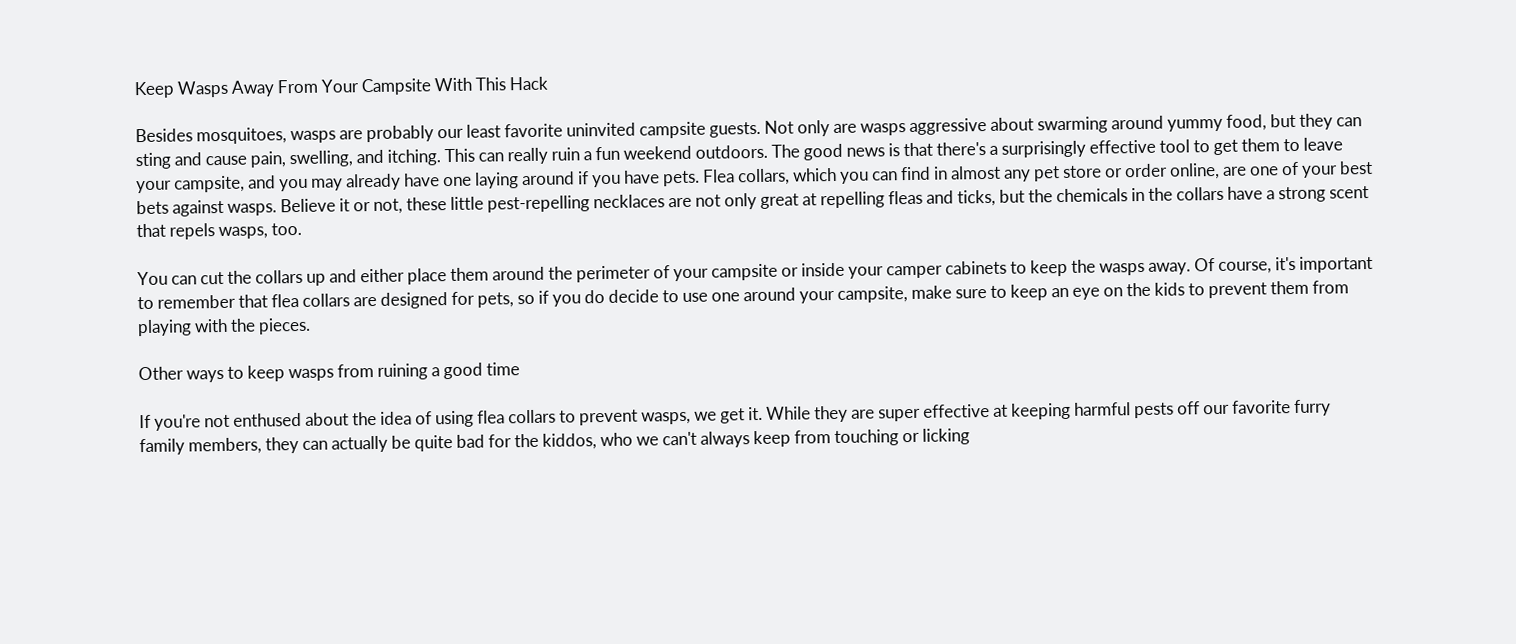Keep Wasps Away From Your Campsite With This Hack

Besides mosquitoes, wasps are probably our least favorite uninvited campsite guests. Not only are wasps aggressive about swarming around yummy food, but they can sting and cause pain, swelling, and itching. This can really ruin a fun weekend outdoors. The good news is that there's a surprisingly effective tool to get them to leave your campsite, and you may already have one laying around if you have pets. Flea collars, which you can find in almost any pet store or order online, are one of your best bets against wasps. Believe it or not, these little pest-repelling necklaces are not only great at repelling fleas and ticks, but the chemicals in the collars have a strong scent that repels wasps, too.

You can cut the collars up and either place them around the perimeter of your campsite or inside your camper cabinets to keep the wasps away. Of course, it's important to remember that flea collars are designed for pets, so if you do decide to use one around your campsite, make sure to keep an eye on the kids to prevent them from playing with the pieces.

Other ways to keep wasps from ruining a good time

If you're not enthused about the idea of using flea collars to prevent wasps, we get it. While they are super effective at keeping harmful pests off our favorite furry family members, they can actually be quite bad for the kiddos, who we can't always keep from touching or licking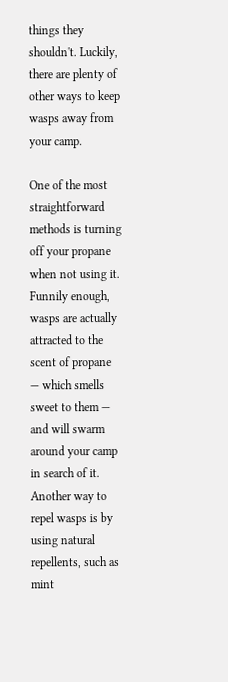things they shouldn't. Luckily, there are plenty of other ways to keep wasps away from your camp.

One of the most straightforward methods is turning off your propane when not using it. Funnily enough, wasps are actually attracted to the scent of propane — which smells sweet to them — and will swarm around your camp in search of it. Another way to repel wasps is by using natural repellents, such as mint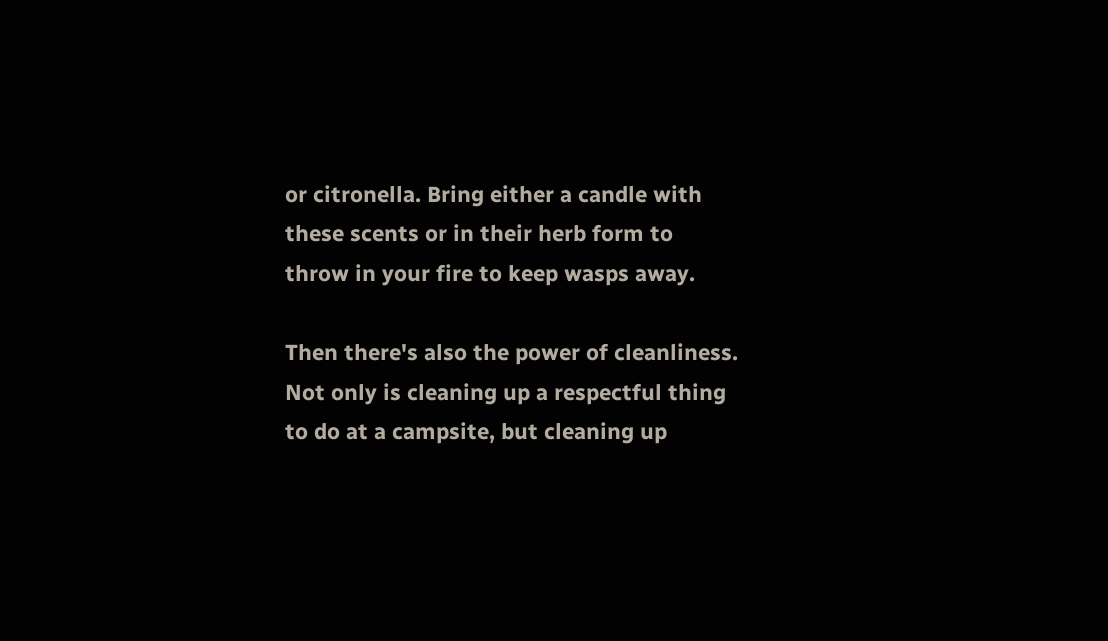or citronella. Bring either a candle with these scents or in their herb form to throw in your fire to keep wasps away.

Then there's also the power of cleanliness. Not only is cleaning up a respectful thing to do at a campsite, but cleaning up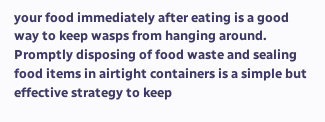your food immediately after eating is a good way to keep wasps from hanging around. Promptly disposing of food waste and sealing food items in airtight containers is a simple but effective strategy to keep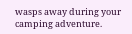wasps away during your camping adventure.